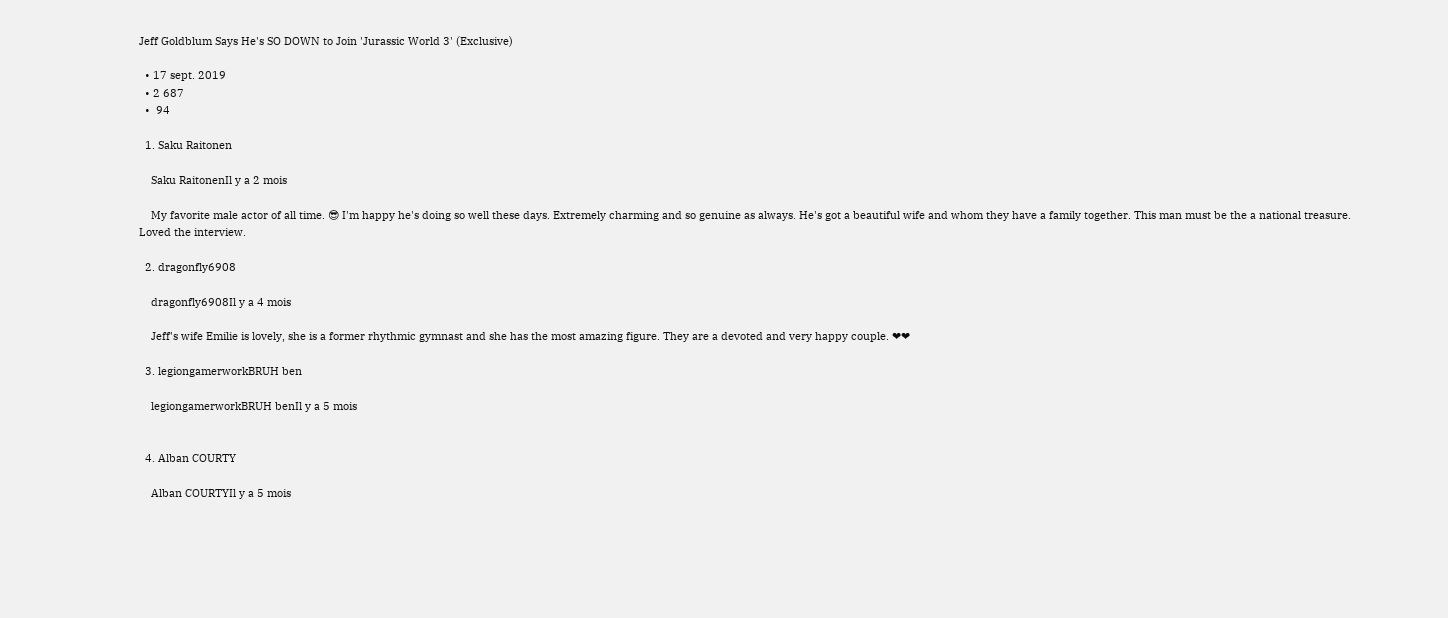Jeff Goldblum Says He's SO DOWN to Join 'Jurassic World 3' (Exclusive)

  • 17 sept. 2019
  • 2 687
  •  94

  1. Saku Raitonen

    Saku RaitonenIl y a 2 mois

    My favorite male actor of all time. 😎 I'm happy he's doing so well these days. Extremely charming and so genuine as always. He's got a beautiful wife and whom they have a family together. This man must be the a national treasure. Loved the interview.

  2. dragonfly6908

    dragonfly6908Il y a 4 mois

    Jeff's wife Emilie is lovely, she is a former rhythmic gymnast and she has the most amazing figure. They are a devoted and very happy couple. ❤❤

  3. legiongamerworkBRUH ben

    legiongamerworkBRUH benIl y a 5 mois


  4. Alban COURTY

    Alban COURTYIl y a 5 mois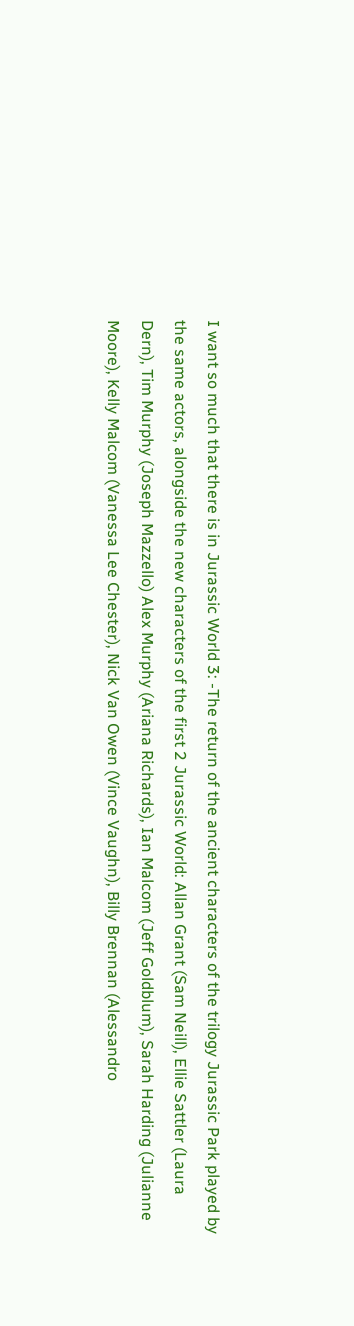I want so much that there is in Jurassic World 3: -The return of the ancient characters of the trilogy Jurassic Park played by the same actors, alongside the new characters of the first 2 Jurassic World: Allan Grant (Sam Neill), Ellie Sattler (Laura Dern), Tim Murphy (Joseph Mazzello) Alex Murphy (Ariana Richards), Ian Malcom (Jeff Goldblum), Sarah Harding (Julianne Moore), Kelly Malcom (Vanessa Lee Chester), Nick Van Owen (Vince Vaughn), Billy Brennan (Alessandro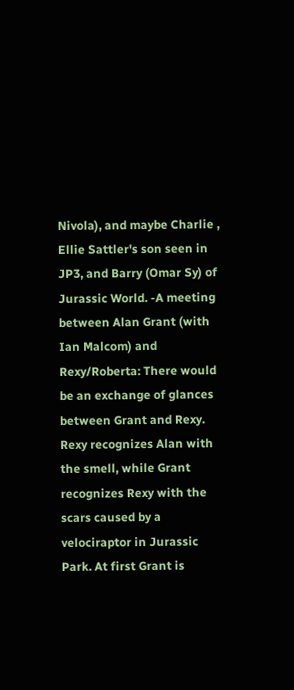Nivola), and maybe Charlie , Ellie Sattler's son seen in JP3, and Barry (Omar Sy) of Jurassic World. -A meeting between Alan Grant (with Ian Malcom) and Rexy/Roberta: There would be an exchange of glances between Grant and Rexy. Rexy recognizes Alan with the smell, while Grant recognizes Rexy with the scars caused by a velociraptor in Jurassic Park. At first Grant is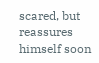scared, but reassures himself soon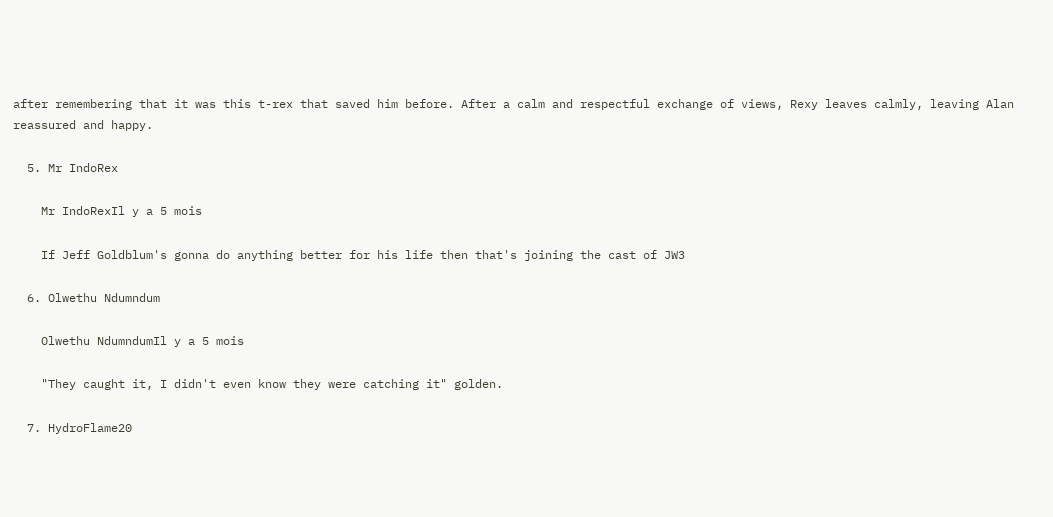after remembering that it was this t-rex that saved him before. After a calm and respectful exchange of views, Rexy leaves calmly, leaving Alan reassured and happy.

  5. Mr IndoRex

    Mr IndoRexIl y a 5 mois

    If Jeff Goldblum's gonna do anything better for his life then that's joining the cast of JW3

  6. Olwethu Ndumndum

    Olwethu NdumndumIl y a 5 mois

    "They caught it, I didn't even know they were catching it" golden.

  7. HydroFlame20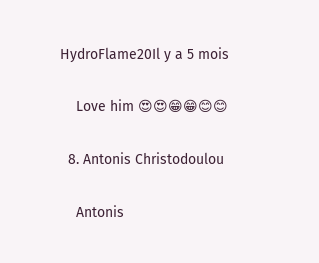HydroFlame20Il y a 5 mois

    Love him 😍😍😁😁😊😊

  8. Antonis Christodoulou

    Antonis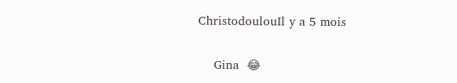ChristodoulouIl y a 5 mois

    Gina  😂